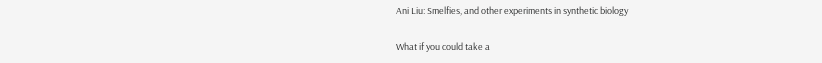Ani Liu: Smelfies, and other experiments in synthetic biology

What if you could take a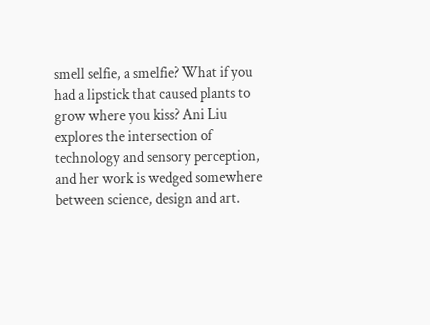smell selfie, a smelfie? What if you had a lipstick that caused plants to grow where you kiss? Ani Liu explores the intersection of technology and sensory perception, and her work is wedged somewhere between science, design and art.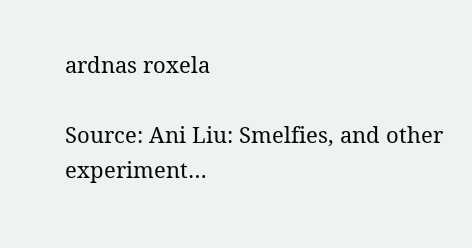ardnas roxela

Source: Ani Liu: Smelfies, and other experiment…